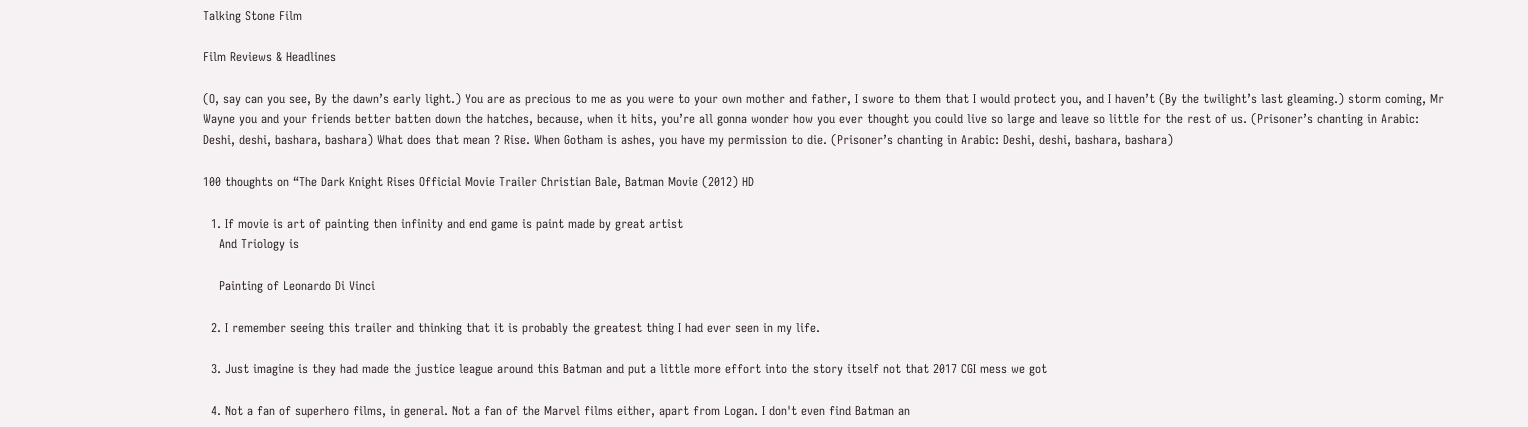Talking Stone Film

Film Reviews & Headlines

(O, say can you see, By the dawn’s early light.) You are as precious to me as you were to your own mother and father, I swore to them that I would protect you, and I haven’t (By the twilight’s last gleaming.) storm coming, Mr Wayne you and your friends better batten down the hatches, because, when it hits, you’re all gonna wonder how you ever thought you could live so large and leave so little for the rest of us. (Prisoner’s chanting in Arabic: Deshi, deshi, bashara, bashara) What does that mean ? Rise. When Gotham is ashes, you have my permission to die. (Prisoner’s chanting in Arabic: Deshi, deshi, bashara, bashara)

100 thoughts on “The Dark Knight Rises Official Movie Trailer Christian Bale, Batman Movie (2012) HD

  1. If movie is art of painting then infinity and end game is paint made by great artist
    And Triology is

    Painting of Leonardo Di Vinci

  2. I remember seeing this trailer and thinking that it is probably the greatest thing I had ever seen in my life.

  3. Just imagine is they had made the justice league around this Batman and put a little more effort into the story itself not that 2017 CGI mess we got

  4. Not a fan of superhero films, in general. Not a fan of the Marvel films either, apart from Logan. I don't even find Batman an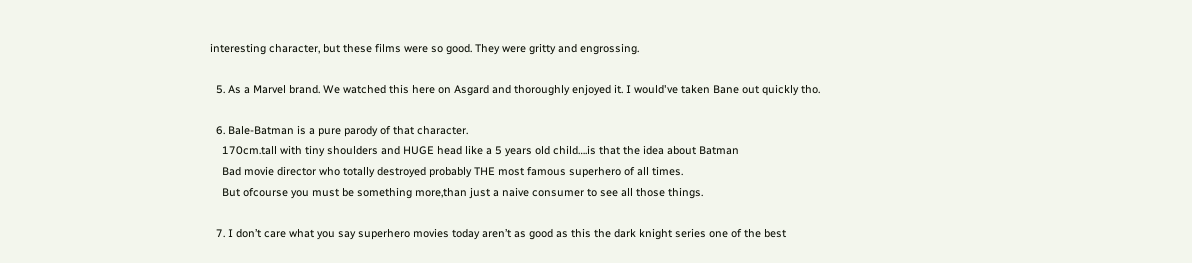interesting character, but these films were so good. They were gritty and engrossing.

  5. As a Marvel brand. We watched this here on Asgard and thoroughly enjoyed it. I would've taken Bane out quickly tho.

  6. Bale-Batman is a pure parody of that character.
    170cm.tall with tiny shoulders and HUGE head like a 5 years old child….is that the idea about Batman
    Bad movie director who totally destroyed probably THE most famous superhero of all times.
    But ofcourse you must be something more,than just a naive consumer to see all those things.

  7. I don’t care what you say superhero movies today aren’t as good as this the dark knight series one of the best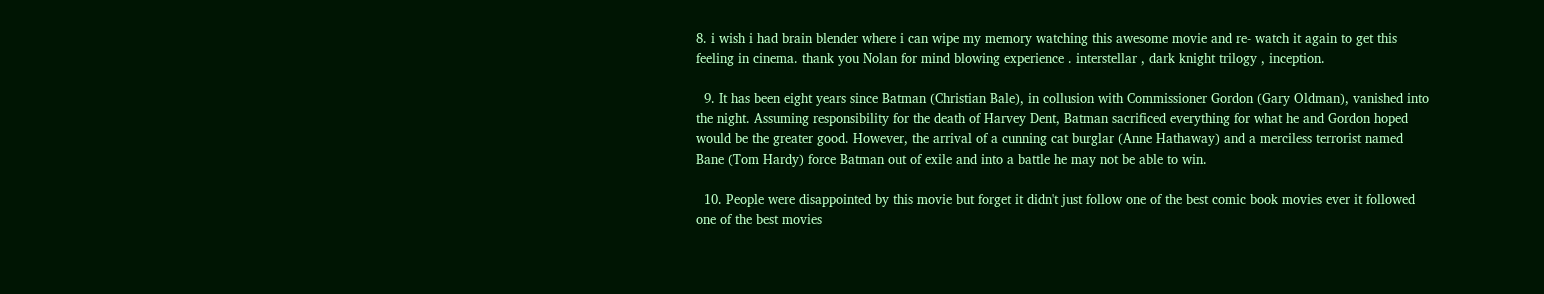8. i wish i had brain blender where i can wipe my memory watching this awesome movie and re- watch it again to get this feeling in cinema. thank you Nolan for mind blowing experience . interstellar , dark knight trilogy , inception.

  9. It has been eight years since Batman (Christian Bale), in collusion with Commissioner Gordon (Gary Oldman), vanished into the night. Assuming responsibility for the death of Harvey Dent, Batman sacrificed everything for what he and Gordon hoped would be the greater good. However, the arrival of a cunning cat burglar (Anne Hathaway) and a merciless terrorist named Bane (Tom Hardy) force Batman out of exile and into a battle he may not be able to win.

  10. People were disappointed by this movie but forget it didn't just follow one of the best comic book movies ever it followed one of the best movies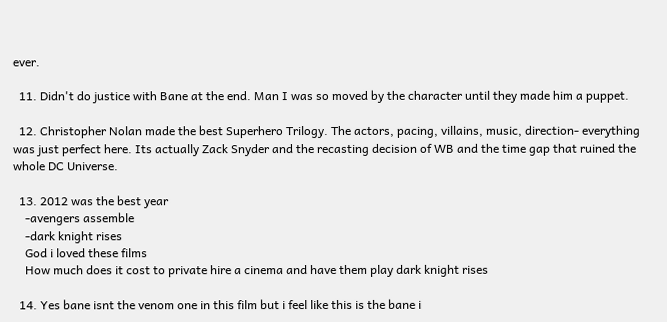ever.

  11. Didn't do justice with Bane at the end. Man I was so moved by the character until they made him a puppet.

  12. Christopher Nolan made the best Superhero Trilogy. The actors, pacing, villains, music, direction- everything was just perfect here. Its actually Zack Snyder and the recasting decision of WB and the time gap that ruined the whole DC Universe.

  13. 2012 was the best year
    -avengers assemble
    -dark knight rises
    God i loved these films
    How much does it cost to private hire a cinema and have them play dark knight rises

  14. Yes bane isnt the venom one in this film but i feel like this is the bane i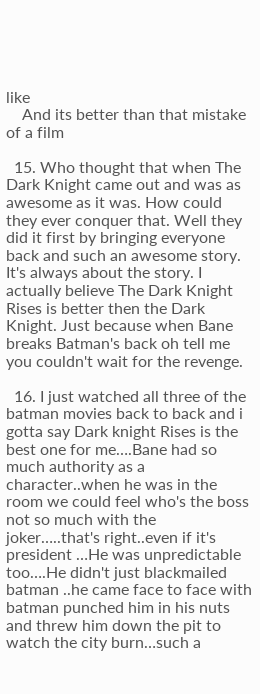like
    And its better than that mistake of a film

  15. Who thought that when The Dark Knight came out and was as awesome as it was. How could they ever conquer that. Well they did it first by bringing everyone back and such an awesome story. It's always about the story. I actually believe The Dark Knight Rises is better then the Dark Knight. Just because when Bane breaks Batman's back oh tell me you couldn't wait for the revenge.

  16. I just watched all three of the batman movies back to back and i gotta say Dark knight Rises is the best one for me….Bane had so much authority as a character..when he was in the room we could feel who's the boss not so much with the joker…..that's right..even if it's president …He was unpredictable too….He didn't just blackmailed batman ..he came face to face with batman punched him in his nuts and threw him down the pit to watch the city burn…such a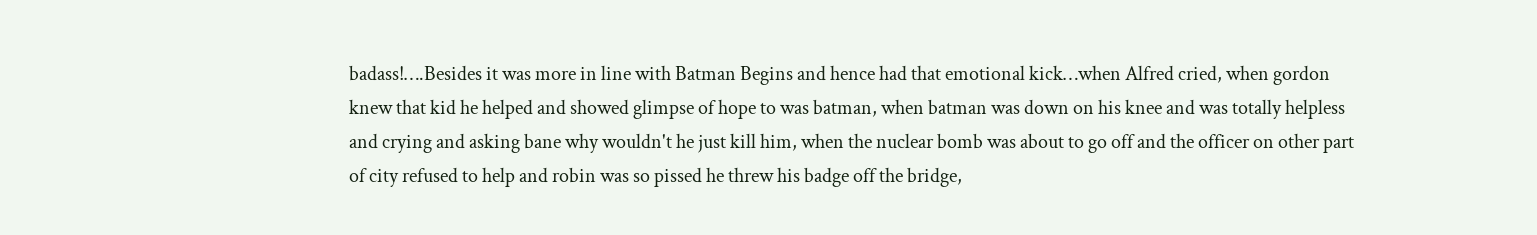badass!….Besides it was more in line with Batman Begins and hence had that emotional kick…when Alfred cried, when gordon knew that kid he helped and showed glimpse of hope to was batman, when batman was down on his knee and was totally helpless and crying and asking bane why wouldn't he just kill him, when the nuclear bomb was about to go off and the officer on other part of city refused to help and robin was so pissed he threw his badge off the bridge,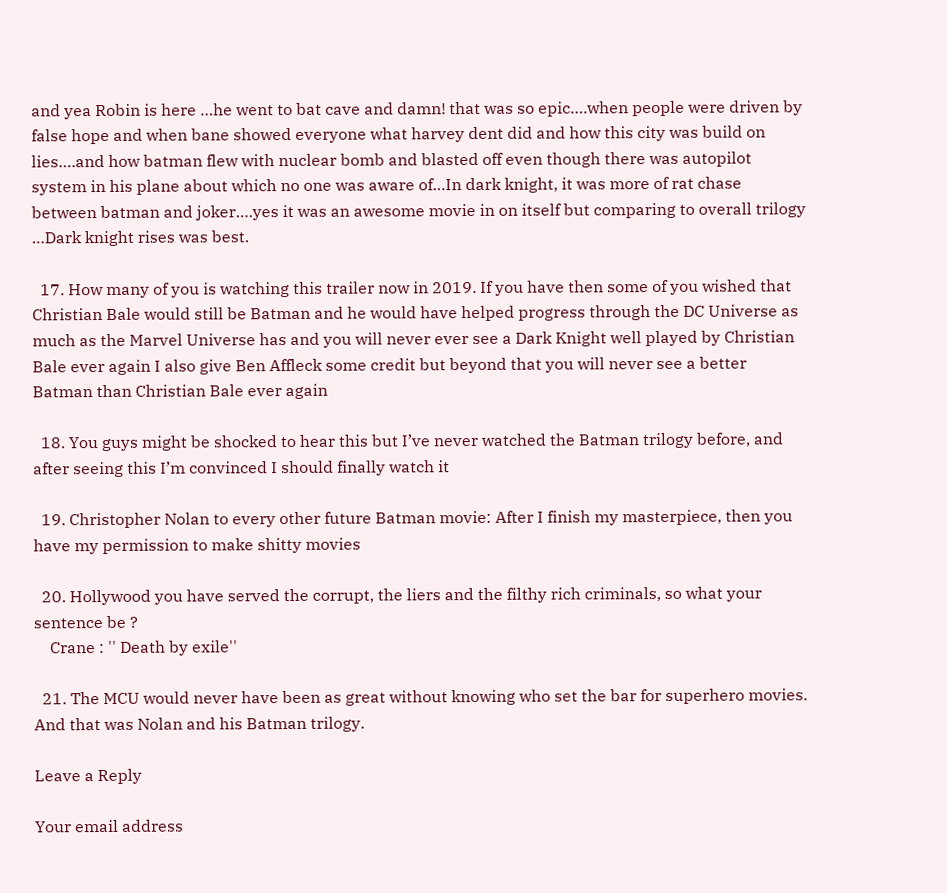and yea Robin is here …he went to bat cave and damn! that was so epic….when people were driven by false hope and when bane showed everyone what harvey dent did and how this city was build on lies….and how batman flew with nuclear bomb and blasted off even though there was autopilot system in his plane about which no one was aware of…In dark knight, it was more of rat chase between batman and joker….yes it was an awesome movie in on itself but comparing to overall trilogy …Dark knight rises was best.

  17. How many of you is watching this trailer now in 2019. If you have then some of you wished that Christian Bale would still be Batman and he would have helped progress through the DC Universe as much as the Marvel Universe has and you will never ever see a Dark Knight well played by Christian Bale ever again I also give Ben Affleck some credit but beyond that you will never see a better Batman than Christian Bale ever again

  18. You guys might be shocked to hear this but I’ve never watched the Batman trilogy before, and after seeing this I’m convinced I should finally watch it

  19. Christopher Nolan to every other future Batman movie: After I finish my masterpiece, then you have my permission to make shitty movies

  20. Hollywood you have served the corrupt, the liers and the filthy rich criminals, so what your sentence be ?
    Crane : '' Death by exile''

  21. The MCU would never have been as great without knowing who set the bar for superhero movies. And that was Nolan and his Batman trilogy.

Leave a Reply

Your email address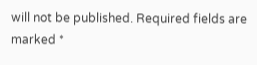will not be published. Required fields are marked *